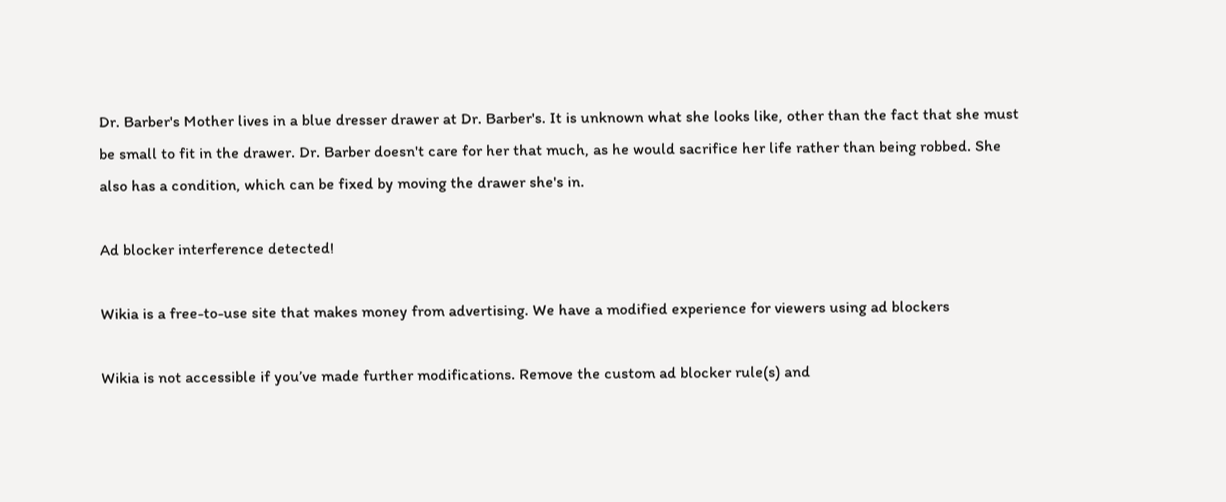Dr. Barber's Mother lives in a blue dresser drawer at Dr. Barber's. It is unknown what she looks like, other than the fact that she must be small to fit in the drawer. Dr. Barber doesn't care for her that much, as he would sacrifice her life rather than being robbed. She also has a condition, which can be fixed by moving the drawer she's in.

Ad blocker interference detected!

Wikia is a free-to-use site that makes money from advertising. We have a modified experience for viewers using ad blockers

Wikia is not accessible if you’ve made further modifications. Remove the custom ad blocker rule(s) and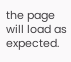the page will load as expected.